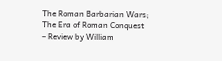The Roman Barbarian Wars; The Era of Roman Conquest – Review by William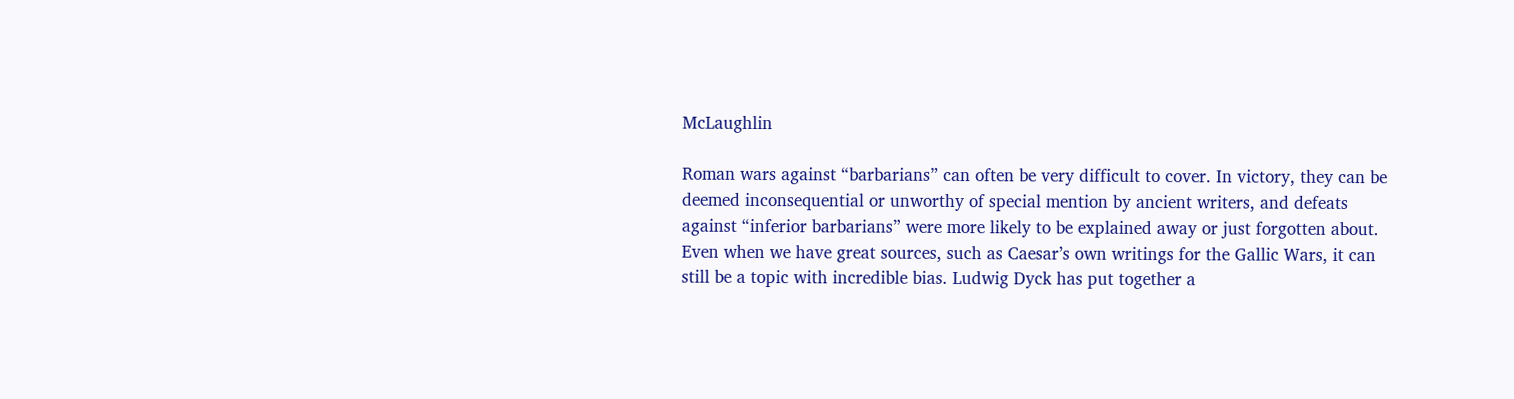McLaughlin

Roman wars against “barbarians” can often be very difficult to cover. In victory, they can be deemed inconsequential or unworthy of special mention by ancient writers, and defeats against “inferior barbarians” were more likely to be explained away or just forgotten about. Even when we have great sources, such as Caesar’s own writings for the Gallic Wars, it can still be a topic with incredible bias. Ludwig Dyck has put together a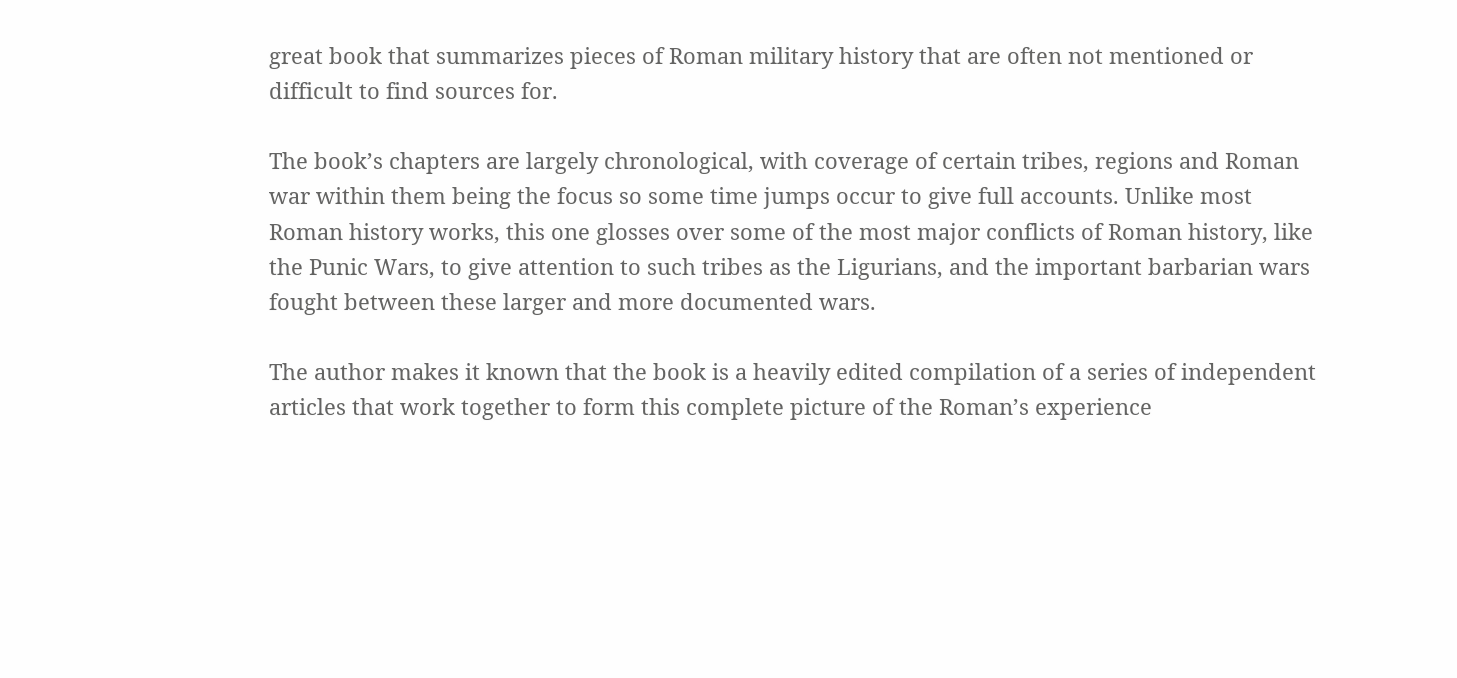great book that summarizes pieces of Roman military history that are often not mentioned or difficult to find sources for.

The book’s chapters are largely chronological, with coverage of certain tribes, regions and Roman war within them being the focus so some time jumps occur to give full accounts. Unlike most Roman history works, this one glosses over some of the most major conflicts of Roman history, like the Punic Wars, to give attention to such tribes as the Ligurians, and the important barbarian wars fought between these larger and more documented wars.

The author makes it known that the book is a heavily edited compilation of a series of independent articles that work together to form this complete picture of the Roman’s experience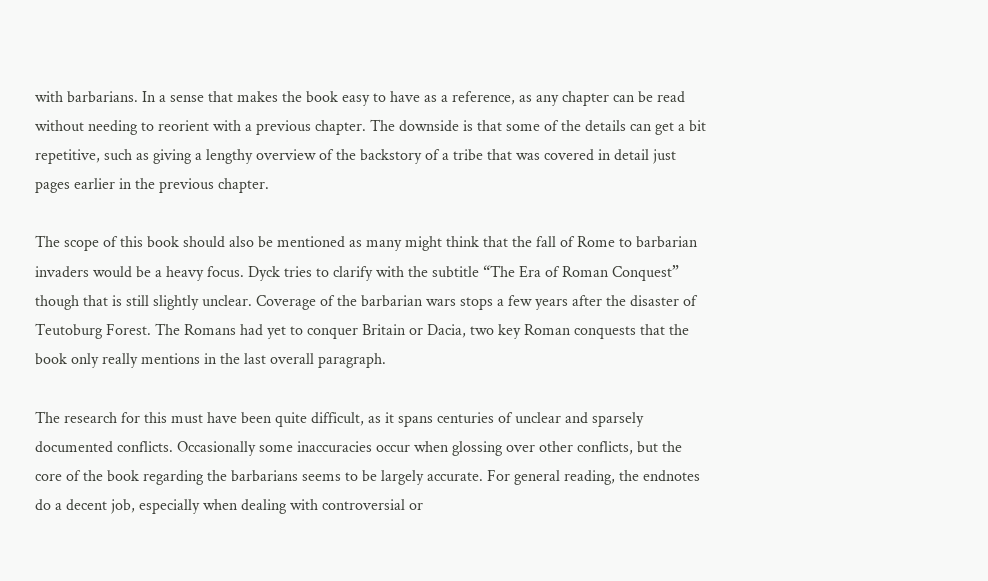with barbarians. In a sense that makes the book easy to have as a reference, as any chapter can be read without needing to reorient with a previous chapter. The downside is that some of the details can get a bit repetitive, such as giving a lengthy overview of the backstory of a tribe that was covered in detail just pages earlier in the previous chapter.

The scope of this book should also be mentioned as many might think that the fall of Rome to barbarian invaders would be a heavy focus. Dyck tries to clarify with the subtitle “The Era of Roman Conquest” though that is still slightly unclear. Coverage of the barbarian wars stops a few years after the disaster of Teutoburg Forest. The Romans had yet to conquer Britain or Dacia, two key Roman conquests that the book only really mentions in the last overall paragraph.

The research for this must have been quite difficult, as it spans centuries of unclear and sparsely documented conflicts. Occasionally some inaccuracies occur when glossing over other conflicts, but the core of the book regarding the barbarians seems to be largely accurate. For general reading, the endnotes do a decent job, especially when dealing with controversial or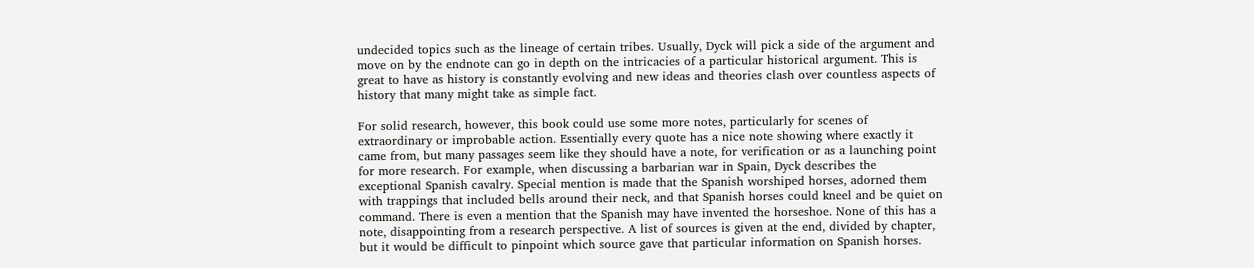undecided topics such as the lineage of certain tribes. Usually, Dyck will pick a side of the argument and move on by the endnote can go in depth on the intricacies of a particular historical argument. This is great to have as history is constantly evolving and new ideas and theories clash over countless aspects of history that many might take as simple fact.

For solid research, however, this book could use some more notes, particularly for scenes of extraordinary or improbable action. Essentially every quote has a nice note showing where exactly it came from, but many passages seem like they should have a note, for verification or as a launching point for more research. For example, when discussing a barbarian war in Spain, Dyck describes the exceptional Spanish cavalry. Special mention is made that the Spanish worshiped horses, adorned them with trappings that included bells around their neck, and that Spanish horses could kneel and be quiet on command. There is even a mention that the Spanish may have invented the horseshoe. None of this has a note, disappointing from a research perspective. A list of sources is given at the end, divided by chapter, but it would be difficult to pinpoint which source gave that particular information on Spanish horses.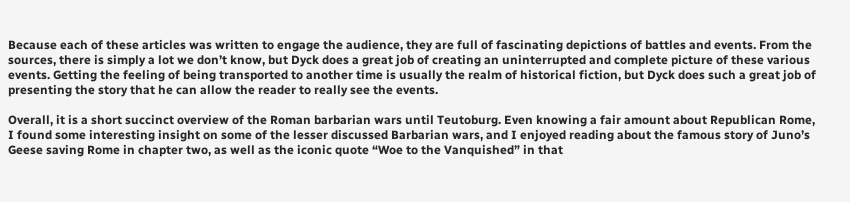Because each of these articles was written to engage the audience, they are full of fascinating depictions of battles and events. From the sources, there is simply a lot we don’t know, but Dyck does a great job of creating an uninterrupted and complete picture of these various events. Getting the feeling of being transported to another time is usually the realm of historical fiction, but Dyck does such a great job of presenting the story that he can allow the reader to really see the events.

Overall, it is a short succinct overview of the Roman barbarian wars until Teutoburg. Even knowing a fair amount about Republican Rome, I found some interesting insight on some of the lesser discussed Barbarian wars, and I enjoyed reading about the famous story of Juno’s Geese saving Rome in chapter two, as well as the iconic quote “Woe to the Vanquished” in that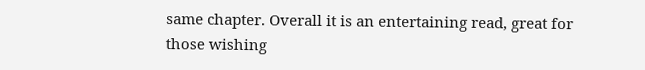same chapter. Overall it is an entertaining read, great for those wishing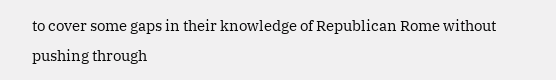to cover some gaps in their knowledge of Republican Rome without pushing through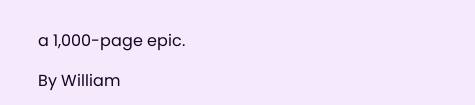a 1,000-page epic.

By William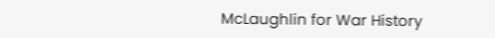McLaughlin for War History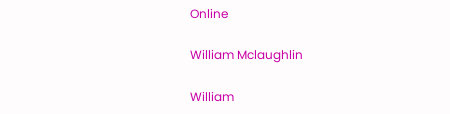Online

William Mclaughlin

William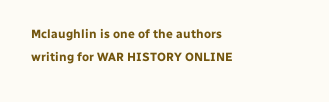Mclaughlin is one of the authors writing for WAR HISTORY ONLINE